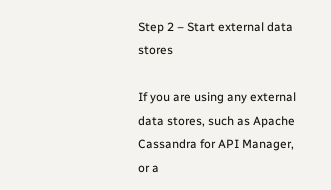Step 2 – Start external data stores

If you are using any external data stores, such as Apache Cassandra for API Manager, or a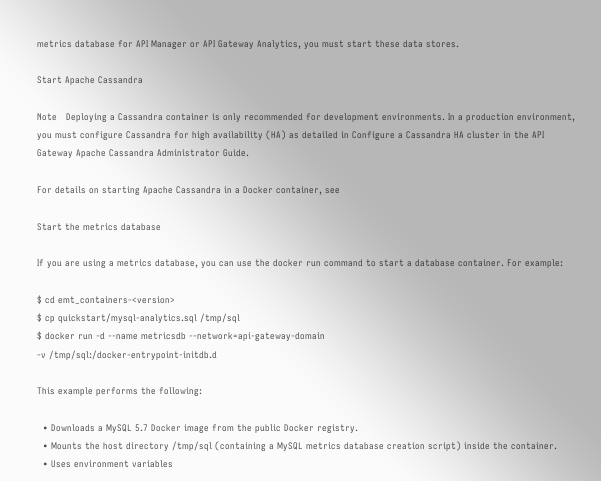metrics database for API Manager or API Gateway Analytics, you must start these data stores.

Start Apache Cassandra

Note   Deploying a Cassandra container is only recommended for development environments. In a production environment, you must configure Cassandra for high availability (HA) as detailed in Configure a Cassandra HA cluster in the API Gateway Apache Cassandra Administrator Guide.

For details on starting Apache Cassandra in a Docker container, see

Start the metrics database

If you are using a metrics database, you can use the docker run command to start a database container. For example:

$ cd emt_containers-<version>
$ cp quickstart/mysql-analytics.sql /tmp/sql
$ docker run -d --name metricsdb --network=api-gateway-domain
-v /tmp/sql:/docker-entrypoint-initdb.d

This example performs the following:

  • Downloads a MySQL 5.7 Docker image from the public Docker registry.
  • Mounts the host directory /tmp/sql (containing a MySQL metrics database creation script) inside the container.
  • Uses environment variables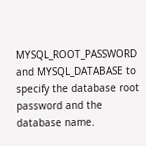MYSQL_ROOT_PASSWORD and MYSQL_DATABASE to specify the database root password and the database name.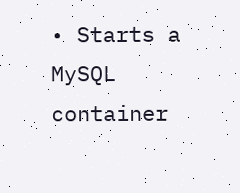• Starts a MySQL container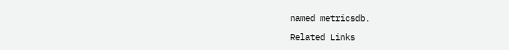named metricsdb.

Related Links